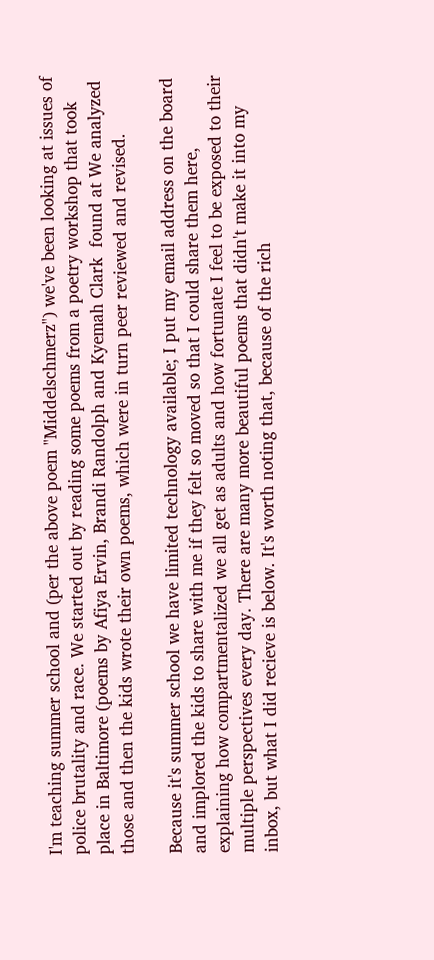I'm teaching summer school and (per the above poem "Middelschmerz") we've been looking at issues of police brutality and race. We started out by reading some poems from a poetry workshop that took place in Baltimore (poems by Afiya Ervin, Brandi Randolph and Kyemah Clark  found at We analyzed those and then the kids wrote their own poems, which were in turn peer reviewed and revised.

Because it's summer school we have limited technology available; I put my email address on the board and implored the kids to share with me if they felt so moved so that I could share them here, explaining how compartmentalized we all get as adults and how fortunate I feel to be exposed to their multiple perspectives every day. There are many more beautiful poems that didn't make it into my inbox, but what I did recieve is below. It's worth noting that, because of the rich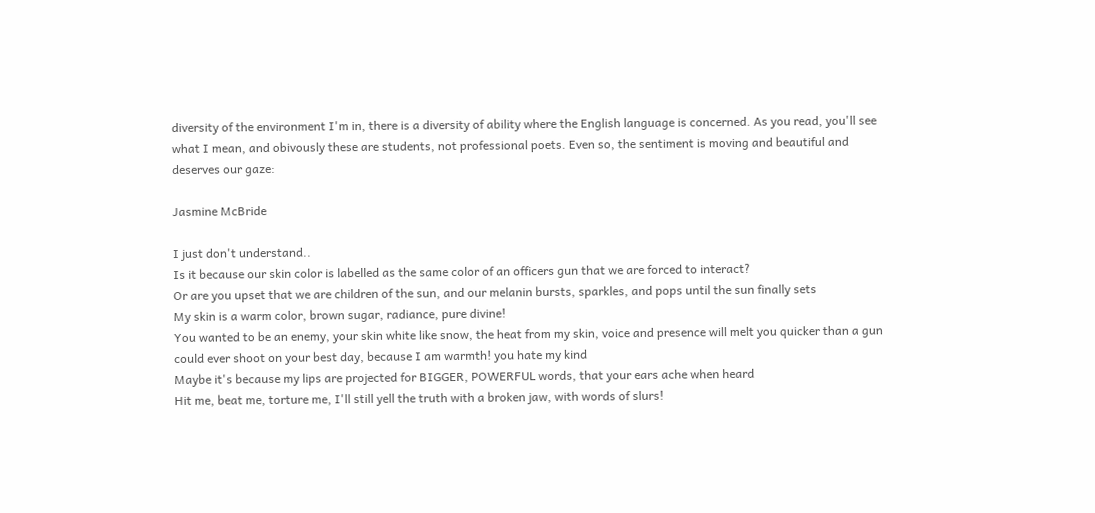diversity of the environment I'm in, there is a diversity of ability where the English language is concerned. As you read, you'll see what I mean, and obivously these are students, not professional poets. Even so, the sentiment is moving and beautiful and deserves our gaze:

Jasmine McBride

I just don't understand..
Is it because our skin color is labelled as the same color of an officers gun that we are forced to interact?
Or are you upset that we are children of the sun, and our melanin bursts, sparkles, and pops until the sun finally sets
My skin is a warm color, brown sugar, radiance, pure divine!
You wanted to be an enemy, your skin white like snow, the heat from my skin, voice and presence will melt you quicker than a gun could ever shoot on your best day, because I am warmth! you hate my kind
Maybe it's because my lips are projected for BIGGER, POWERFUL words, that your ears ache when heard
Hit me, beat me, torture me, I'll still yell the truth with a broken jaw, with words of slurs!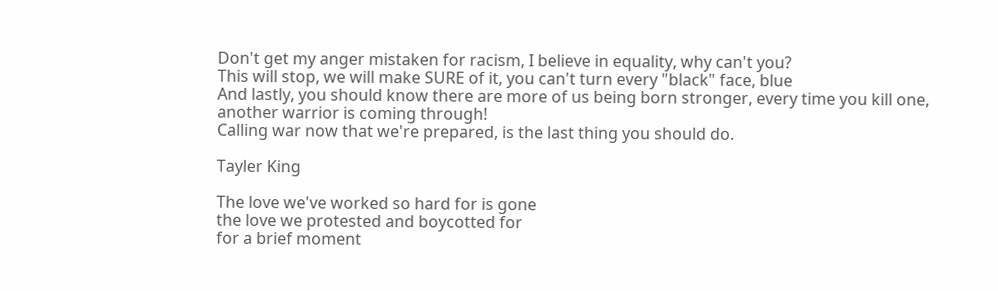Don't get my anger mistaken for racism, I believe in equality, why can't you?
This will stop, we will make SURE of it, you can't turn every "black" face, blue
And lastly, you should know there are more of us being born stronger, every time you kill one, another warrior is coming through!
Calling war now that we're prepared, is the last thing you should do.

Tayler King

The love we've worked so hard for is gone
the love we protested and boycotted for
for a brief moment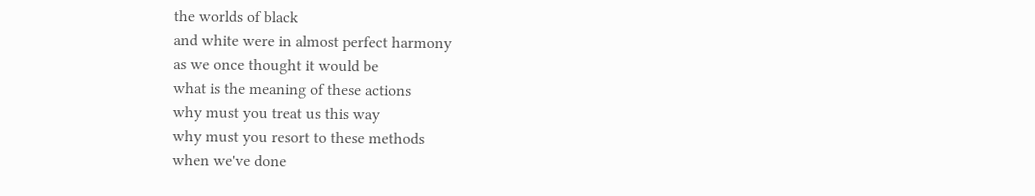the worlds of black
and white were in almost perfect harmony
as we once thought it would be
what is the meaning of these actions
why must you treat us this way
why must you resort to these methods
when we've done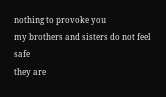nothing to provoke you
my brothers and sisters do not feel safe
they are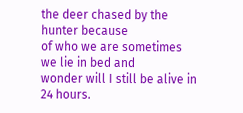the deer chased by the hunter because
of who we are sometimes we lie in bed and
wonder will I still be alive in 24 hours.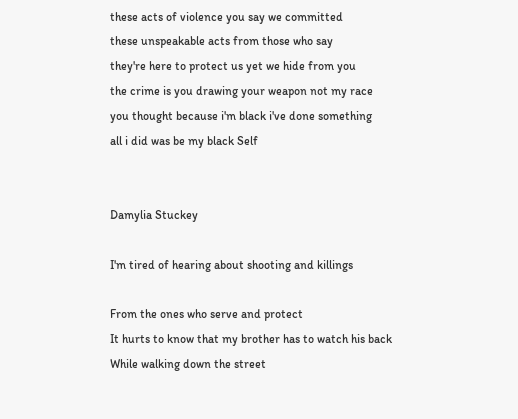these acts of violence you say we committed
these unspeakable acts from those who say
they're here to protect us yet we hide from you
the crime is you drawing your weapon not my race
you thought because i'm black i've done something
all i did was be my black Self


Damylia Stuckey

I'm tired of hearing about shooting and killings

From the ones who serve and protect
It hurts to know that my brother has to watch his back
While walking down the street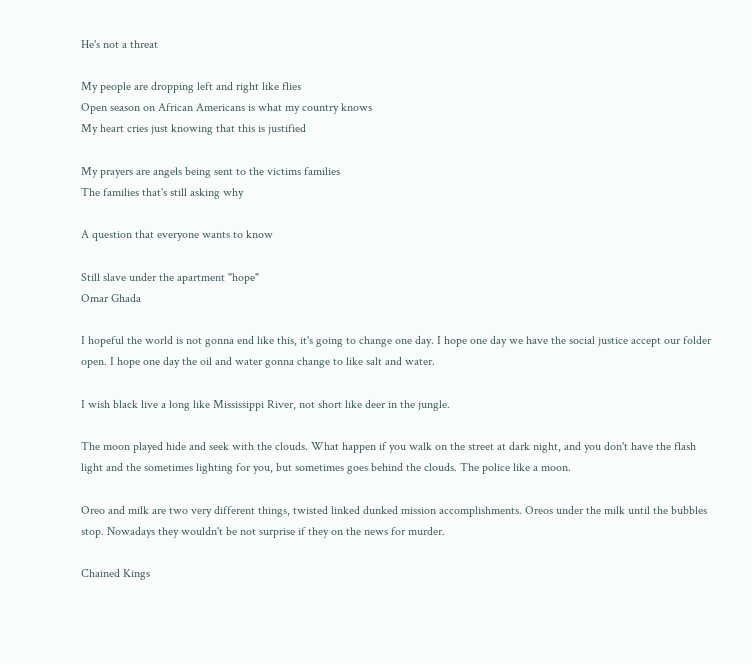He's not a threat

My people are dropping left and right like flies
Open season on African Americans is what my country knows
My heart cries just knowing that this is justified

My prayers are angels being sent to the victims families
The families that's still asking why

A question that everyone wants to know

Still slave under the apartment "hope"
Omar Ghada

I hopeful the world is not gonna end like this, it's going to change one day. I hope one day we have the social justice accept our folder open. I hope one day the oil and water gonna change to like salt and water.

I wish black live a long like Mississippi River, not short like deer in the jungle.

The moon played hide and seek with the clouds. What happen if you walk on the street at dark night, and you don't have the flash light and the sometimes lighting for you, but sometimes goes behind the clouds. The police like a moon.

Oreo and milk are two very different things, twisted linked dunked mission accomplishments. Oreos under the milk until the bubbles stop. Nowadays they wouldn't be not surprise if they on the news for murder.

Chained Kings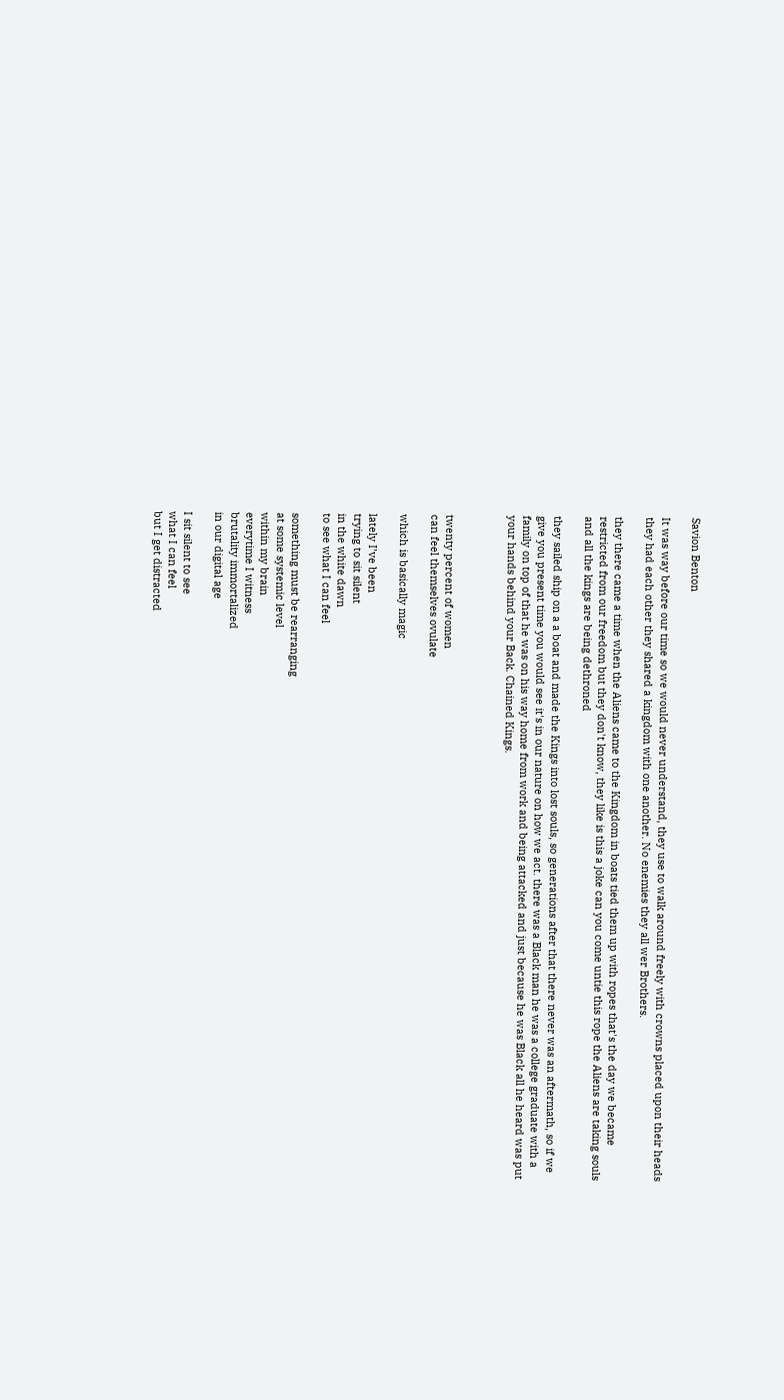Savion Benton

It was way before our time so we would never understand, they use to walk around freely with crowns placed upon their heads they had each other they shared a kingdom with one another. No enemies they all wer Brothers.

they there came a time when the Aliens came to the Kingdom in boats tied them up with ropes that's the day we became restricted from our freedom but they don't know, they like is this a joke can you come untie this rope the Aliens are taking souls and all the kings are being dethroned

they sailed ship on a a boat and made the Kings into lost souls, so generations after that there never was an aftermath, so if we give you present time you would see it's in our nature on how we act. there was a Black man he was a college graduate with a family on top of that he was on his way home from work and being attacked and just because he was Black all he heard was put your hands behind your Back. Chained Kings.



twenty percent of women
can feel themselves ovulate

which is basically magic

lately I’ve been
trying to sit silent
in the white dawn
to see what I can feel

something must be rearranging
at some systemic level
within my brain
everytime I witness
brutality immortalized
in our digital age

I sit silent to see
what I can feel
but I get distracted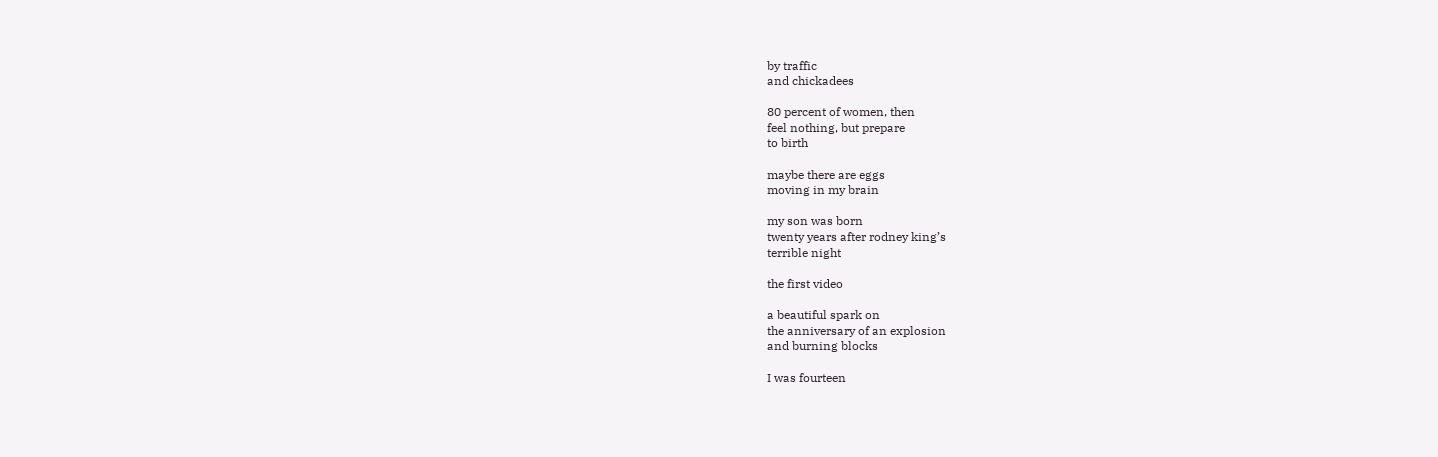by traffic
and chickadees

80 percent of women, then
feel nothing, but prepare
to birth

maybe there are eggs
moving in my brain

my son was born
twenty years after rodney king’s
terrible night

the first video

a beautiful spark on
the anniversary of an explosion
and burning blocks

I was fourteen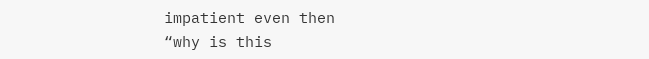impatient even then
“why is this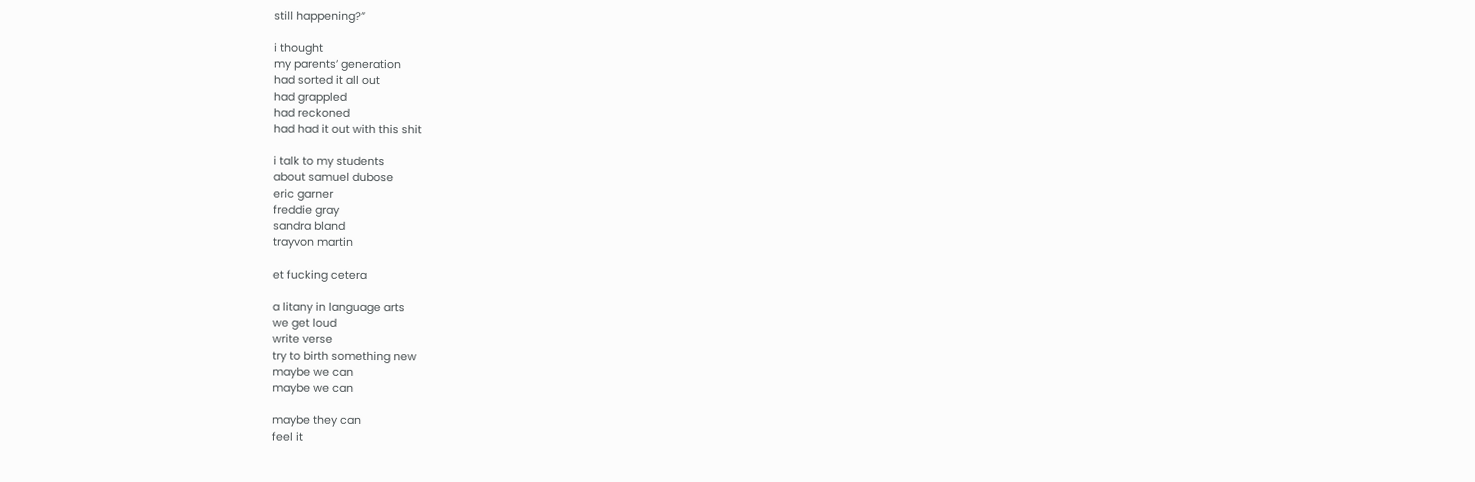still happening?”

i thought
my parents’ generation
had sorted it all out
had grappled
had reckoned
had had it out with this shit

i talk to my students
about samuel dubose
eric garner
freddie gray
sandra bland
trayvon martin

et fucking cetera

a litany in language arts
we get loud
write verse
try to birth something new
maybe we can
maybe we can

maybe they can
feel it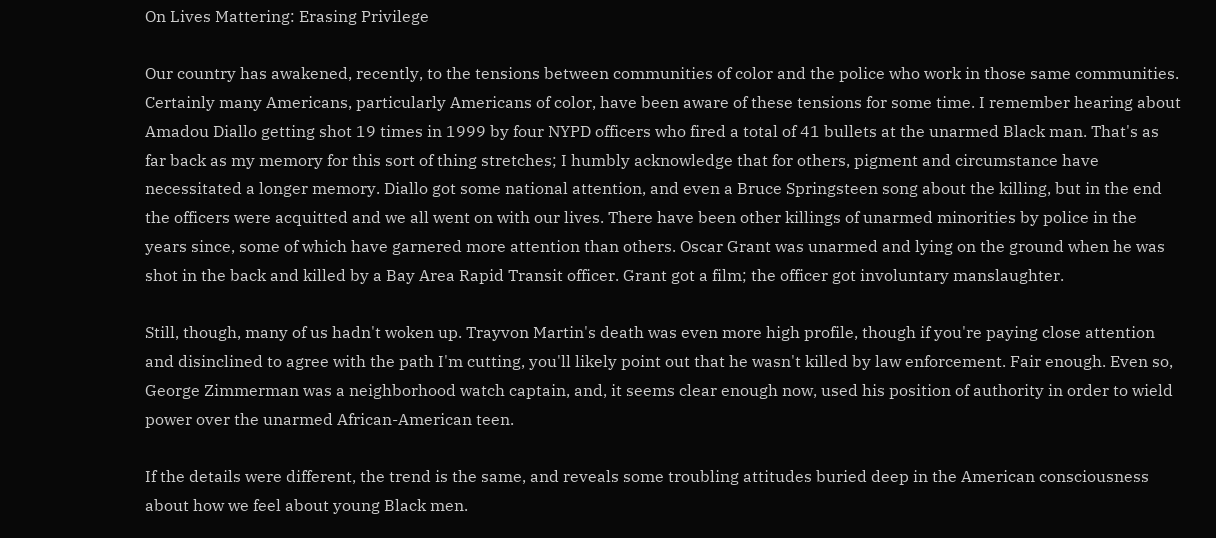On Lives Mattering: Erasing Privilege

Our country has awakened, recently, to the tensions between communities of color and the police who work in those same communities. Certainly many Americans, particularly Americans of color, have been aware of these tensions for some time. I remember hearing about Amadou Diallo getting shot 19 times in 1999 by four NYPD officers who fired a total of 41 bullets at the unarmed Black man. That's as far back as my memory for this sort of thing stretches; I humbly acknowledge that for others, pigment and circumstance have necessitated a longer memory. Diallo got some national attention, and even a Bruce Springsteen song about the killing, but in the end the officers were acquitted and we all went on with our lives. There have been other killings of unarmed minorities by police in the years since, some of which have garnered more attention than others. Oscar Grant was unarmed and lying on the ground when he was shot in the back and killed by a Bay Area Rapid Transit officer. Grant got a film; the officer got involuntary manslaughter.

Still, though, many of us hadn't woken up. Trayvon Martin's death was even more high profile, though if you're paying close attention and disinclined to agree with the path I'm cutting, you'll likely point out that he wasn't killed by law enforcement. Fair enough. Even so,  George Zimmerman was a neighborhood watch captain, and, it seems clear enough now, used his position of authority in order to wield power over the unarmed African-American teen.

If the details were different, the trend is the same, and reveals some troubling attitudes buried deep in the American consciousness about how we feel about young Black men.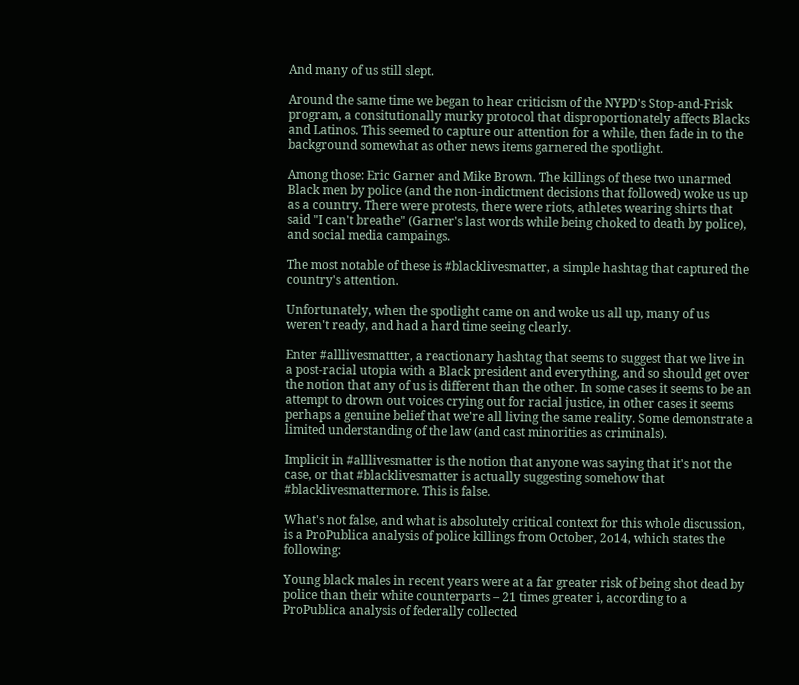And many of us still slept.

Around the same time we began to hear criticism of the NYPD's Stop-and-Frisk program, a consitutionally murky protocol that disproportionately affects Blacks and Latinos. This seemed to capture our attention for a while, then fade in to the background somewhat as other news items garnered the spotlight.

Among those: Eric Garner and Mike Brown. The killings of these two unarmed Black men by police (and the non-indictment decisions that followed) woke us up as a country. There were protests, there were riots, athletes wearing shirts that said "I can't breathe" (Garner's last words while being choked to death by police), and social media campaings.

The most notable of these is #blacklivesmatter, a simple hashtag that captured the country's attention.

Unfortunately, when the spotlight came on and woke us all up, many of us weren't ready, and had a hard time seeing clearly.

Enter #alllivesmattter, a reactionary hashtag that seems to suggest that we live in a post-racial utopia with a Black president and everything, and so should get over the notion that any of us is different than the other. In some cases it seems to be an attempt to drown out voices crying out for racial justice, in other cases it seems perhaps a genuine belief that we're all living the same reality. Some demonstrate a limited understanding of the law (and cast minorities as criminals).

Implicit in #alllivesmatter is the notion that anyone was saying that it's not the case, or that #blacklivesmatter is actually suggesting somehow that #blacklivesmattermore. This is false.

What's not false, and what is absolutely critical context for this whole discussion, is a ProPublica analysis of police killings from October, 2o14, which states the following:

Young black males in recent years were at a far greater risk of being shot dead by police than their white counterparts – 21 times greater i, according to a ProPublica analysis of federally collected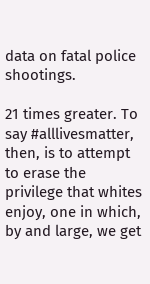data on fatal police shootings.

21 times greater. To say #alllivesmatter, then, is to attempt to erase the privilege that whites enjoy, one in which, by and large, we get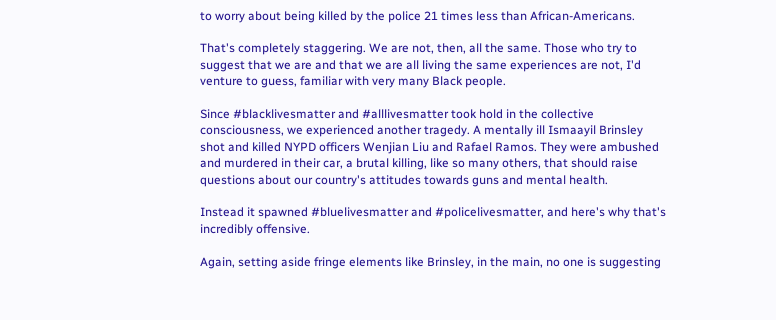to worry about being killed by the police 21 times less than African-Americans.

That's completely staggering. We are not, then, all the same. Those who try to suggest that we are and that we are all living the same experiences are not, I'd venture to guess, familiar with very many Black people.

Since #blacklivesmatter and #alllivesmatter took hold in the collective consciousness, we experienced another tragedy. A mentally ill Ismaayil Brinsley shot and killed NYPD officers Wenjian Liu and Rafael Ramos. They were ambushed and murdered in their car, a brutal killing, like so many others, that should raise questions about our country's attitudes towards guns and mental health.

Instead it spawned #bluelivesmatter and #policelivesmatter, and here's why that's incredibly offensive.

Again, setting aside fringe elements like Brinsley, in the main, no one is suggesting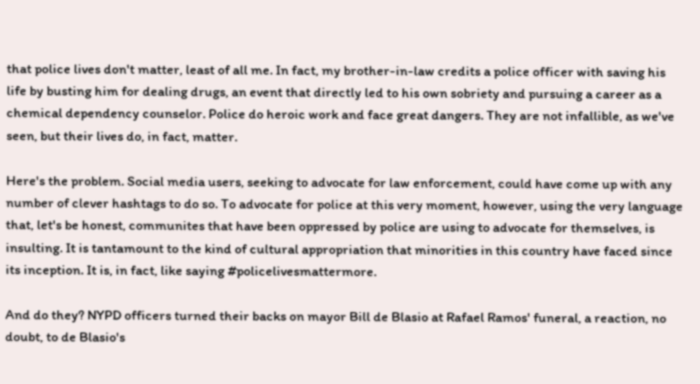that police lives don't matter, least of all me. In fact, my brother-in-law credits a police officer with saving his life by busting him for dealing drugs, an event that directly led to his own sobriety and pursuing a career as a chemical dependency counselor. Police do heroic work and face great dangers. They are not infallible, as we've seen, but their lives do, in fact, matter.

Here's the problem. Social media users, seeking to advocate for law enforcement, could have come up with any number of clever hashtags to do so. To advocate for police at this very moment, however, using the very language that, let's be honest, communites that have been oppressed by police are using to advocate for themselves, is insulting. It is tantamount to the kind of cultural appropriation that minorities in this country have faced since its inception. It is, in fact, like saying #policelivesmattermore.

And do they? NYPD officers turned their backs on mayor Bill de Blasio at Rafael Ramos' funeral, a reaction, no doubt, to de Blasio's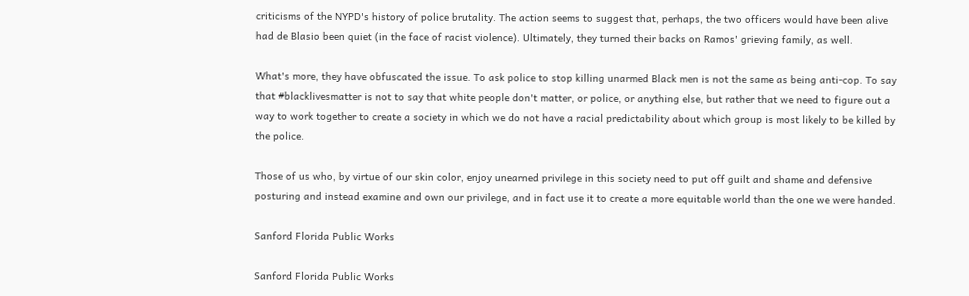criticisms of the NYPD's history of police brutality. The action seems to suggest that, perhaps, the two officers would have been alive had de Blasio been quiet (in the face of racist violence). Ultimately, they turned their backs on Ramos' grieving family, as well.

What's more, they have obfuscated the issue. To ask police to stop killing unarmed Black men is not the same as being anti-cop. To say that #blacklivesmatter is not to say that white people don't matter, or police, or anything else, but rather that we need to figure out a way to work together to create a society in which we do not have a racial predictability about which group is most likely to be killed by the police.

Those of us who, by virtue of our skin color, enjoy unearned privilege in this society need to put off guilt and shame and defensive posturing and instead examine and own our privilege, and in fact use it to create a more equitable world than the one we were handed.

Sanford Florida Public Works

Sanford Florida Public Works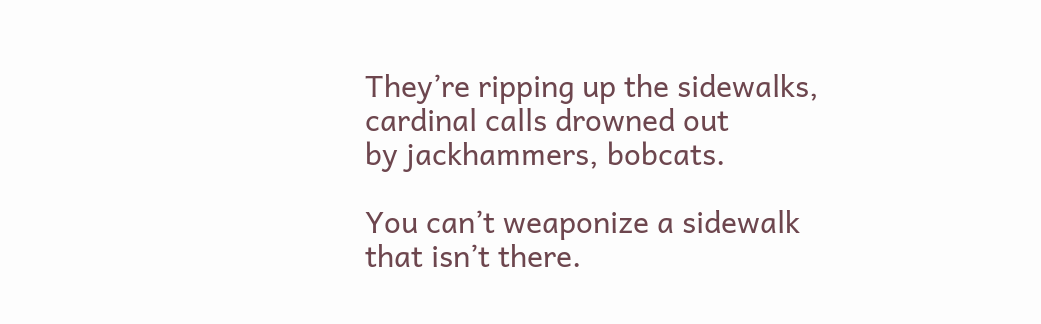They’re ripping up the sidewalks,
cardinal calls drowned out
by jackhammers, bobcats.

You can’t weaponize a sidewalk
that isn’t there.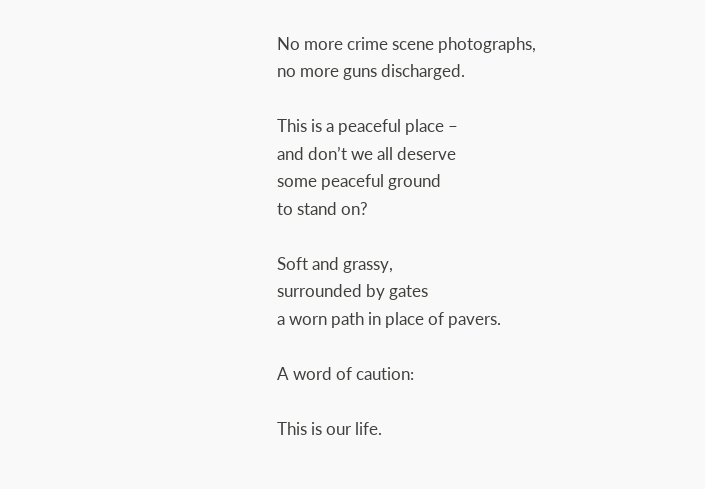No more crime scene photographs,
no more guns discharged.

This is a peaceful place –
and don’t we all deserve
some peaceful ground
to stand on?

Soft and grassy,
surrounded by gates
a worn path in place of pavers.

A word of caution:

This is our life.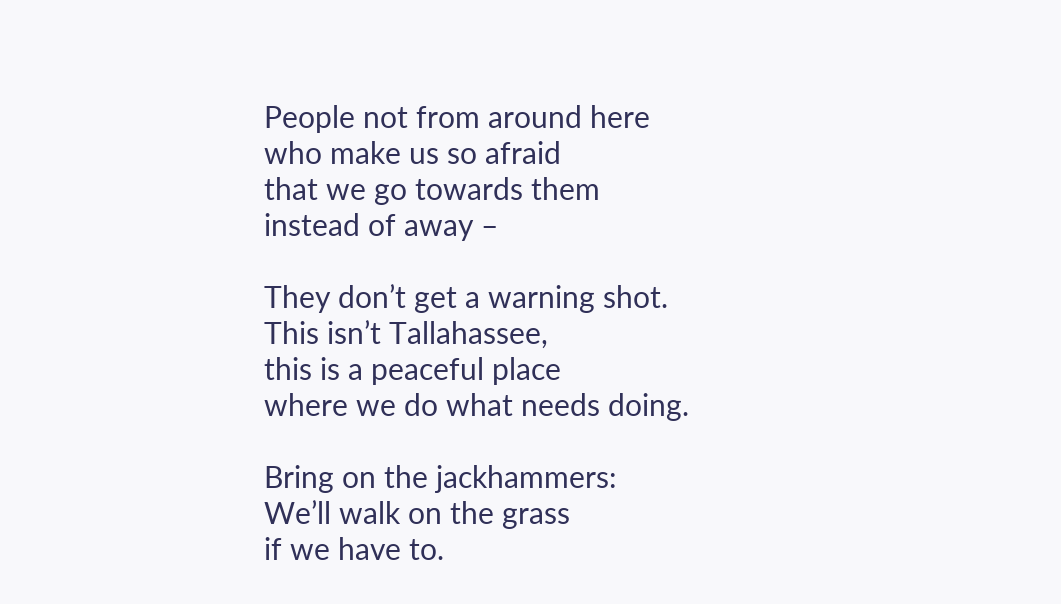People not from around here
who make us so afraid
that we go towards them
instead of away –

They don’t get a warning shot.
This isn’t Tallahassee,
this is a peaceful place
where we do what needs doing.

Bring on the jackhammers:
We’ll walk on the grass
if we have to.